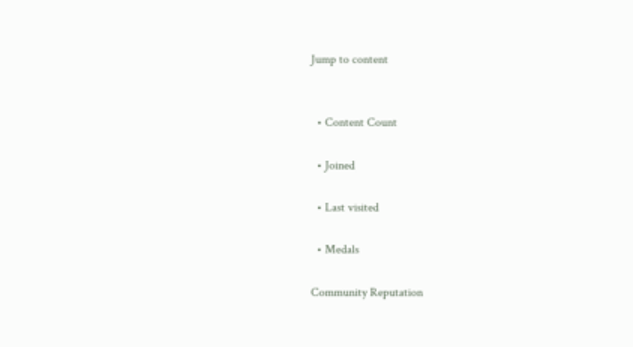Jump to content


  • Content Count

  • Joined

  • Last visited

  • Medals

Community Reputation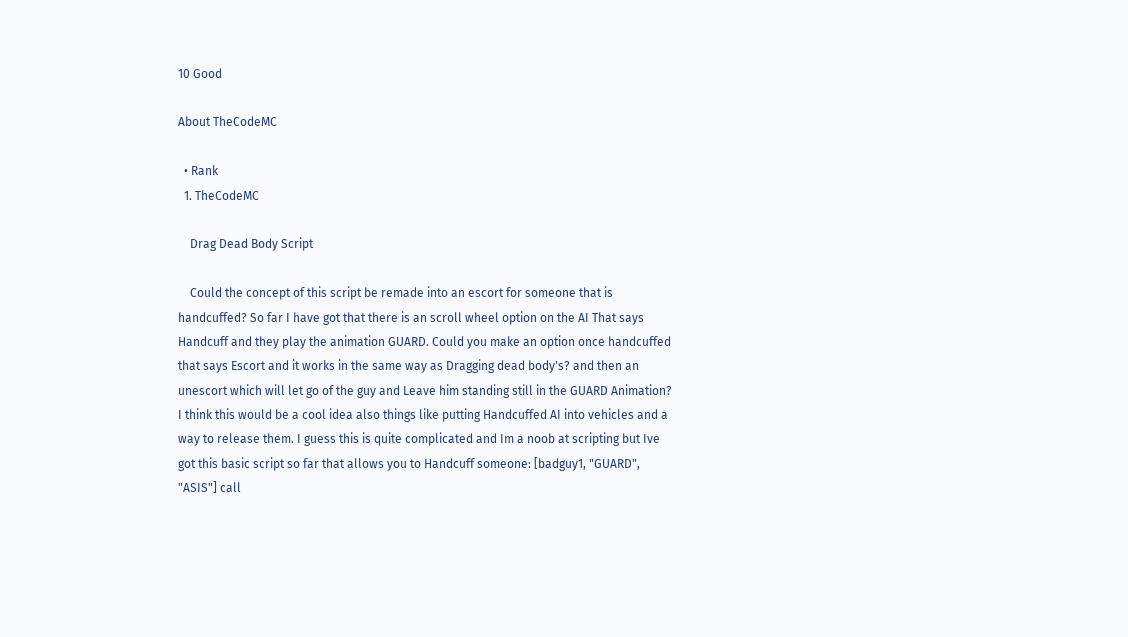10 Good

About TheCodeMC

  • Rank
  1. TheCodeMC

    Drag Dead Body Script

    Could the concept of this script be remade into an escort for someone that is handcuffed? So far I have got that there is an scroll wheel option on the AI That says Handcuff and they play the animation GUARD. Could you make an option once handcuffed that says Escort and it works in the same way as Dragging dead body's? and then an unescort which will let go of the guy and Leave him standing still in the GUARD Animation? I think this would be a cool idea also things like putting Handcuffed AI into vehicles and a way to release them. I guess this is quite complicated and Im a noob at scripting but Ive got this basic script so far that allows you to Handcuff someone: [badguy1, "GUARD", "ASIS"] call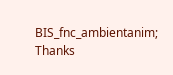BIS_fnc_ambientanim; Thanks